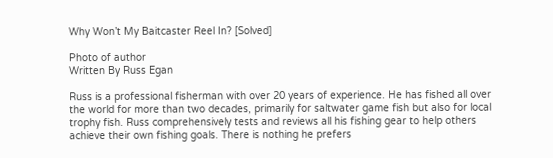Why Won’t My Baitcaster Reel In? [Solved]

Photo of author
Written By Russ Egan

Russ is a professional fisherman with over 20 years of experience. He has fished all over the world for more than two decades, primarily for saltwater game fish but also for local trophy fish. Russ comprehensively tests and reviews all his fishing gear to help others achieve their own fishing goals. There is nothing he prefers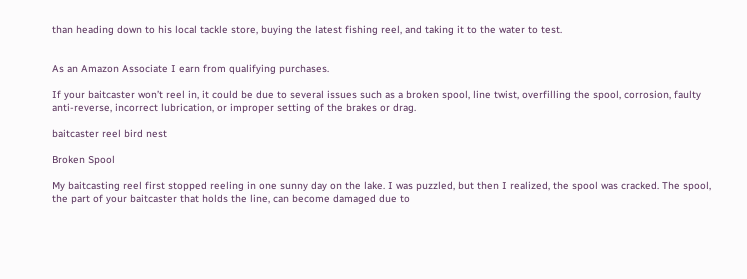than heading down to his local tackle store, buying the latest fishing reel, and taking it to the water to test.


As an Amazon Associate I earn from qualifying purchases.

If your baitcaster won’t reel in, it could be due to several issues such as a broken spool, line twist, overfilling the spool, corrosion, faulty anti-reverse, incorrect lubrication, or improper setting of the brakes or drag.

baitcaster reel bird nest

Broken Spool

My baitcasting reel first stopped reeling in one sunny day on the lake. I was puzzled, but then I realized, the spool was cracked. The spool, the part of your baitcaster that holds the line, can become damaged due to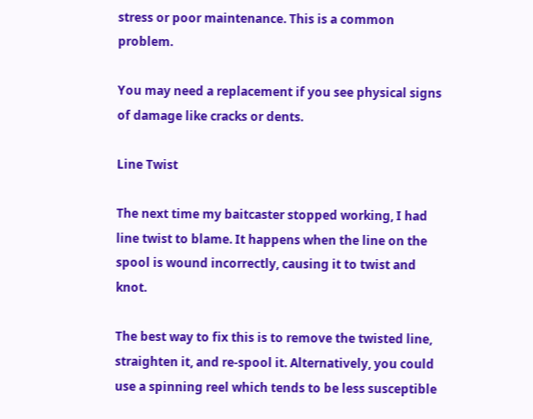stress or poor maintenance. This is a common problem.

You may need a replacement if you see physical signs of damage like cracks or dents.

Line Twist

The next time my baitcaster stopped working, I had line twist to blame. It happens when the line on the spool is wound incorrectly, causing it to twist and knot.

The best way to fix this is to remove the twisted line, straighten it, and re-spool it. Alternatively, you could use a spinning reel which tends to be less susceptible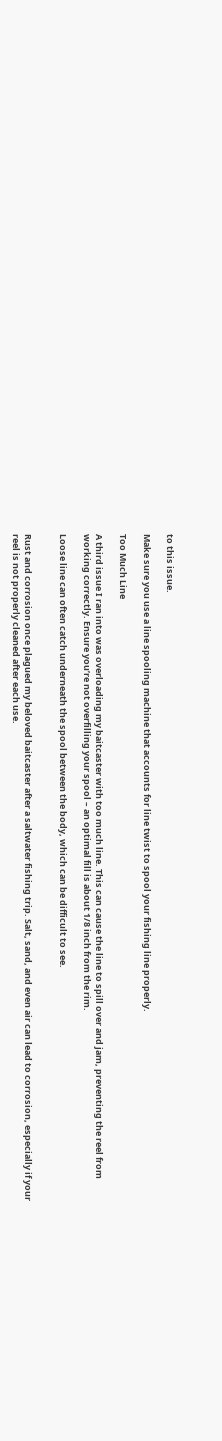to this issue.

Make sure you use a line spooling machine that accounts for line twist to spool your fishing line properly.

Too Much Line

A third issue I ran into was overloading my baitcaster with too much line. This can cause the line to spill over and jam, preventing the reel from working correctly. Ensure you’re not overfilling your spool – an optimal fill is about 1/8 inch from the rim.

Loose line can often catch underneath the spool between the body, which can be difficult to see.


Rust and corrosion once plagued my beloved baitcaster after a saltwater fishing trip. Salt, sand, and even air can lead to corrosion, especially if your reel is not properly cleaned after each use.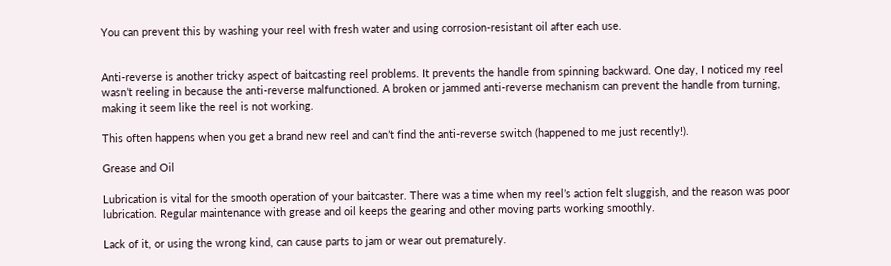You can prevent this by washing your reel with fresh water and using corrosion-resistant oil after each use.


Anti-reverse is another tricky aspect of baitcasting reel problems. It prevents the handle from spinning backward. One day, I noticed my reel wasn’t reeling in because the anti-reverse malfunctioned. A broken or jammed anti-reverse mechanism can prevent the handle from turning, making it seem like the reel is not working.

This often happens when you get a brand new reel and can’t find the anti-reverse switch (happened to me just recently!).

Grease and Oil

Lubrication is vital for the smooth operation of your baitcaster. There was a time when my reel’s action felt sluggish, and the reason was poor lubrication. Regular maintenance with grease and oil keeps the gearing and other moving parts working smoothly.

Lack of it, or using the wrong kind, can cause parts to jam or wear out prematurely.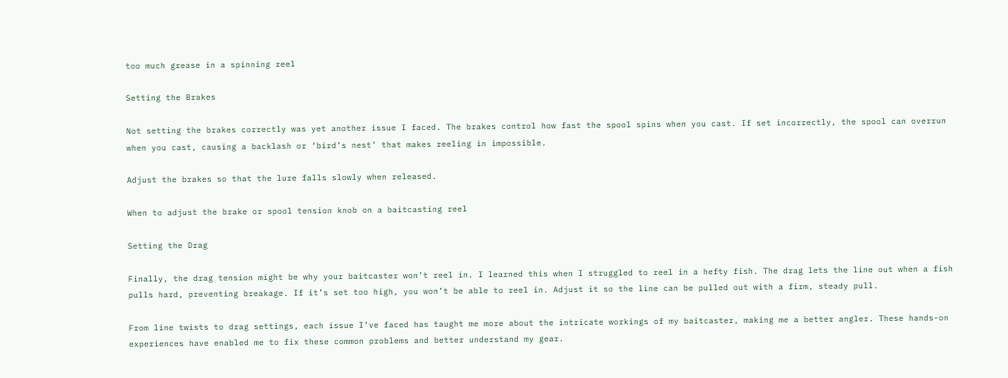too much grease in a spinning reel

Setting the Brakes

Not setting the brakes correctly was yet another issue I faced. The brakes control how fast the spool spins when you cast. If set incorrectly, the spool can overrun when you cast, causing a backlash or ‘bird’s nest’ that makes reeling in impossible.

Adjust the brakes so that the lure falls slowly when released.

When to adjust the brake or spool tension knob on a baitcasting reel

Setting the Drag

Finally, the drag tension might be why your baitcaster won’t reel in. I learned this when I struggled to reel in a hefty fish. The drag lets the line out when a fish pulls hard, preventing breakage. If it’s set too high, you won’t be able to reel in. Adjust it so the line can be pulled out with a firm, steady pull.

From line twists to drag settings, each issue I’ve faced has taught me more about the intricate workings of my baitcaster, making me a better angler. These hands-on experiences have enabled me to fix these common problems and better understand my gear.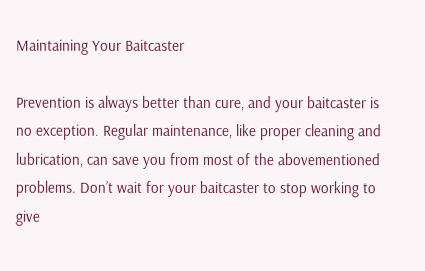Maintaining Your Baitcaster

Prevention is always better than cure, and your baitcaster is no exception. Regular maintenance, like proper cleaning and lubrication, can save you from most of the abovementioned problems. Don’t wait for your baitcaster to stop working to give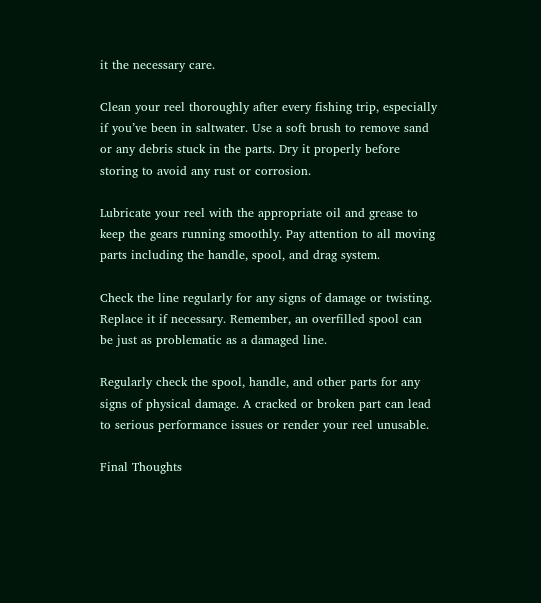it the necessary care.

Clean your reel thoroughly after every fishing trip, especially if you’ve been in saltwater. Use a soft brush to remove sand or any debris stuck in the parts. Dry it properly before storing to avoid any rust or corrosion.

Lubricate your reel with the appropriate oil and grease to keep the gears running smoothly. Pay attention to all moving parts including the handle, spool, and drag system.

Check the line regularly for any signs of damage or twisting. Replace it if necessary. Remember, an overfilled spool can be just as problematic as a damaged line.

Regularly check the spool, handle, and other parts for any signs of physical damage. A cracked or broken part can lead to serious performance issues or render your reel unusable.

Final Thoughts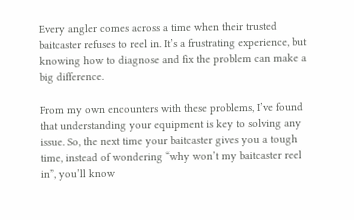Every angler comes across a time when their trusted baitcaster refuses to reel in. It’s a frustrating experience, but knowing how to diagnose and fix the problem can make a big difference.

From my own encounters with these problems, I’ve found that understanding your equipment is key to solving any issue. So, the next time your baitcaster gives you a tough time, instead of wondering “why won’t my baitcaster reel in”, you’ll know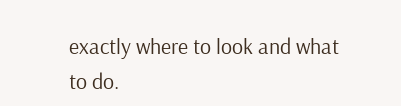exactly where to look and what to do.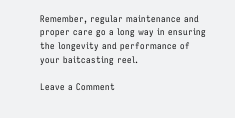Remember, regular maintenance and proper care go a long way in ensuring the longevity and performance of your baitcasting reel.

Leave a Comment